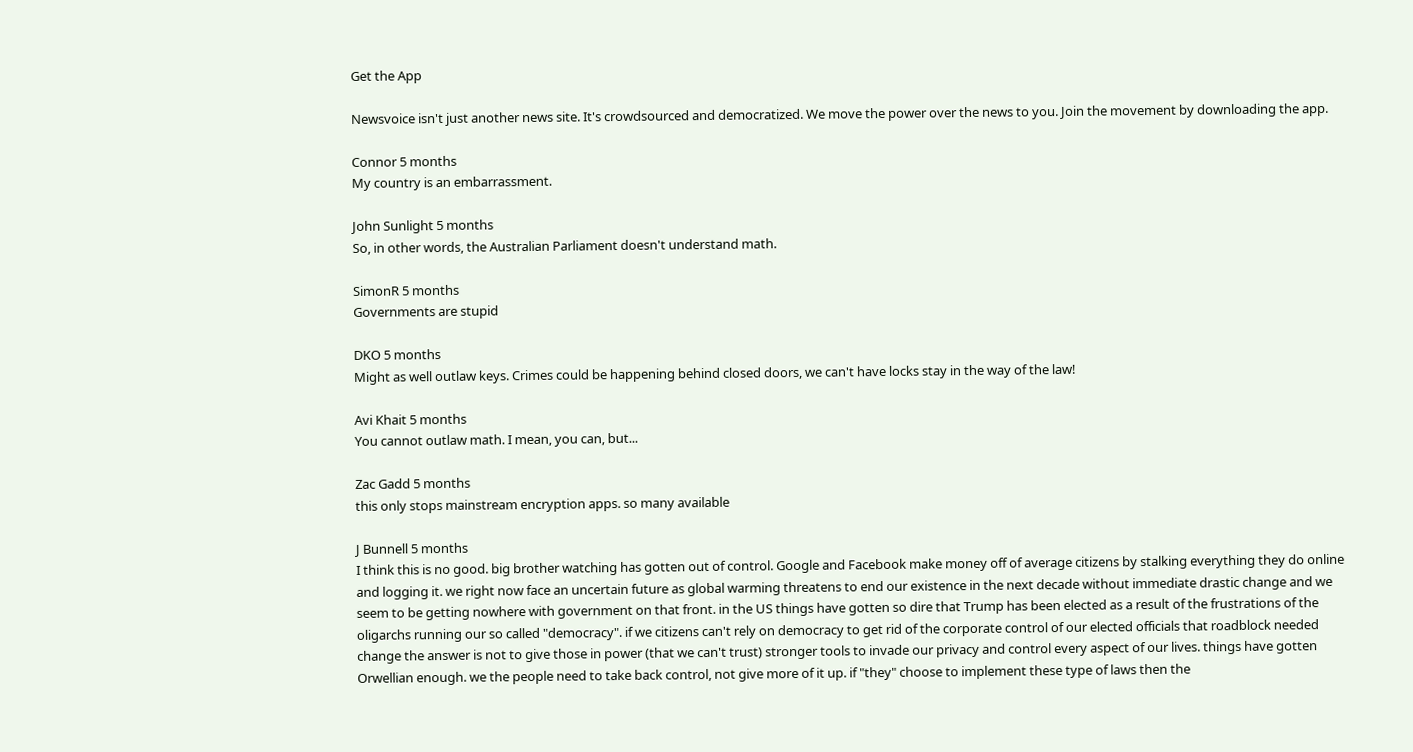Get the App

Newsvoice isn't just another news site. It's crowdsourced and democratized. We move the power over the news to you. Join the movement by downloading the app.

Connor 5 months
My country is an embarrassment.

John Sunlight 5 months
So, in other words, the Australian Parliament doesn't understand math.

SimonR 5 months
Governments are stupid

DKO 5 months
Might as well outlaw keys. Crimes could be happening behind closed doors, we can't have locks stay in the way of the law!

Avi Khait 5 months
You cannot outlaw math. I mean, you can, but...

Zac Gadd 5 months
this only stops mainstream encryption apps. so many available

J Bunnell 5 months
I think this is no good. big brother watching has gotten out of control. Google and Facebook make money off of average citizens by stalking everything they do online and logging it. we right now face an uncertain future as global warming threatens to end our existence in the next decade without immediate drastic change and we seem to be getting nowhere with government on that front. in the US things have gotten so dire that Trump has been elected as a result of the frustrations of the oligarchs running our so called "democracy". if we citizens can't rely on democracy to get rid of the corporate control of our elected officials that roadblock needed change the answer is not to give those in power (that we can't trust) stronger tools to invade our privacy and control every aspect of our lives. things have gotten Orwellian enough. we the people need to take back control, not give more of it up. if "they" choose to implement these type of laws then the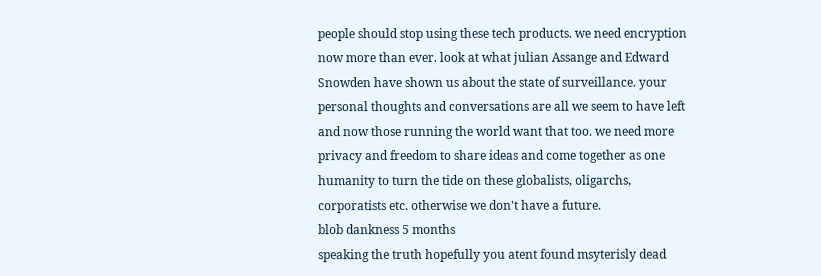people should stop using these tech products. we need encryption now more than ever. look at what julian Assange and Edward Snowden have shown us about the state of surveillance. your personal thoughts and conversations are all we seem to have left and now those running the world want that too. we need more privacy and freedom to share ideas and come together as one humanity to turn the tide on these globalists, oligarchs, corporatists etc. otherwise we don't have a future.
blob dankness 5 months
speaking the truth hopefully you atent found msyterisly dead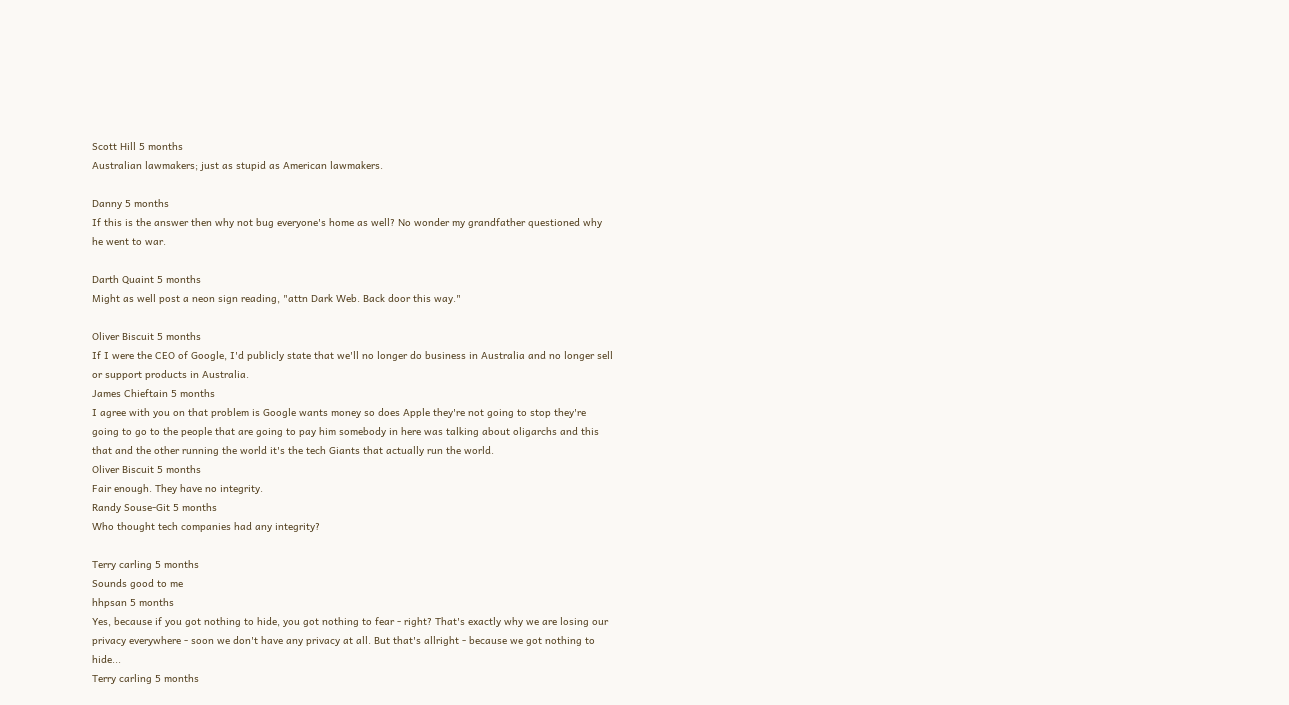Scott Hill 5 months
Australian lawmakers; just as stupid as American lawmakers.

Danny 5 months
If this is the answer then why not bug everyone's home as well? No wonder my grandfather questioned why he went to war.

Darth Quaint 5 months
Might as well post a neon sign reading, "attn Dark Web. Back door this way."

Oliver Biscuit 5 months
If I were the CEO of Google, I'd publicly state that we'll no longer do business in Australia and no longer sell or support products in Australia.
James Chieftain 5 months
I agree with you on that problem is Google wants money so does Apple they're not going to stop they're going to go to the people that are going to pay him somebody in here was talking about oligarchs and this that and the other running the world it's the tech Giants that actually run the world.
Oliver Biscuit 5 months
Fair enough. They have no integrity.
Randy Souse-Git 5 months
Who thought tech companies had any integrity?

Terry carling 5 months
Sounds good to me
hhpsan 5 months
Yes, because if you got nothing to hide, you got nothing to fear - right? That's exactly why we are losing our privacy everywhere - soon we don't have any privacy at all. But that's allright - because we got nothing to hide...
Terry carling 5 months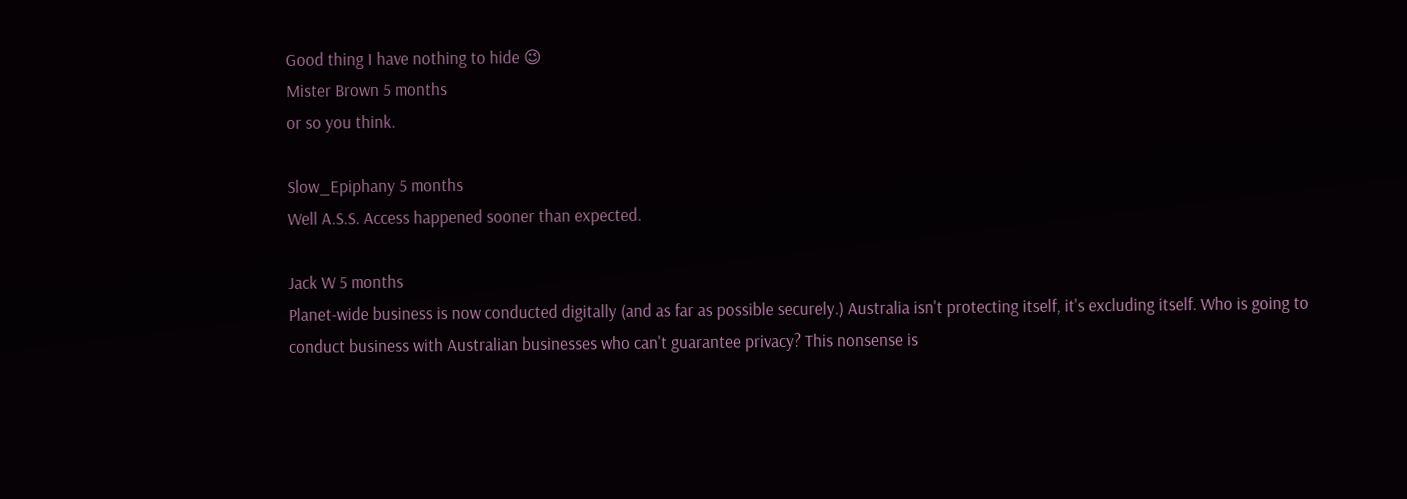Good thing I have nothing to hide 😉
Mister Brown 5 months
or so you think.

Slow_Epiphany 5 months
Well A.S.S. Access happened sooner than expected.

Jack W 5 months
Planet-wide business is now conducted digitally (and as far as possible securely.) Australia isn't protecting itself, it's excluding itself. Who is going to conduct business with Australian businesses who can't guarantee privacy? This nonsense is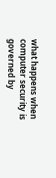what happens when computer security is governed by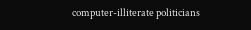computer-illiterate politicians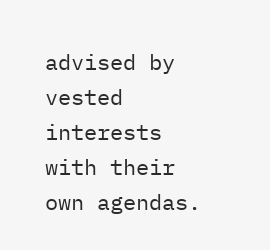advised by vested interests with their own agendas.